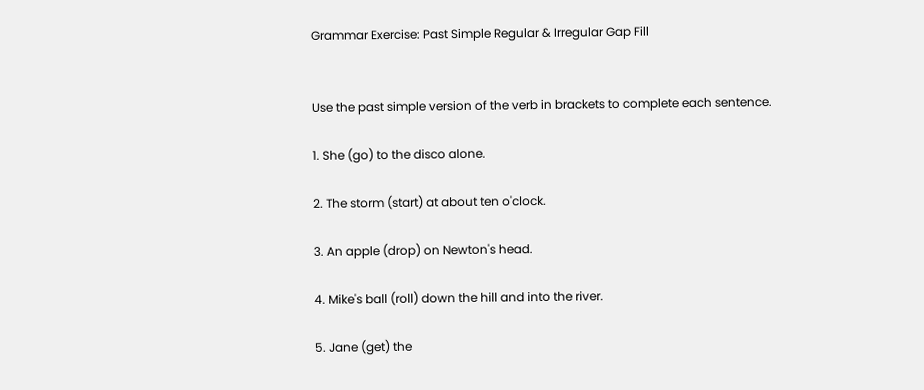Grammar Exercise: Past Simple Regular & Irregular Gap Fill


Use the past simple version of the verb in brackets to complete each sentence.

1. She (go) to the disco alone.

2. The storm (start) at about ten o'clock.

3. An apple (drop) on Newton's head.

4. Mike's ball (roll) down the hill and into the river.

5. Jane (get) the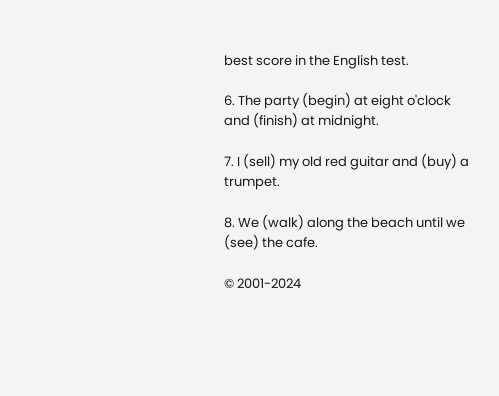best score in the English test.

6. The party (begin) at eight o'clock and (finish) at midnight.

7. I (sell) my old red guitar and (buy) a trumpet.

8. We (walk) along the beach until we (see) the cafe.

© 2001-2024